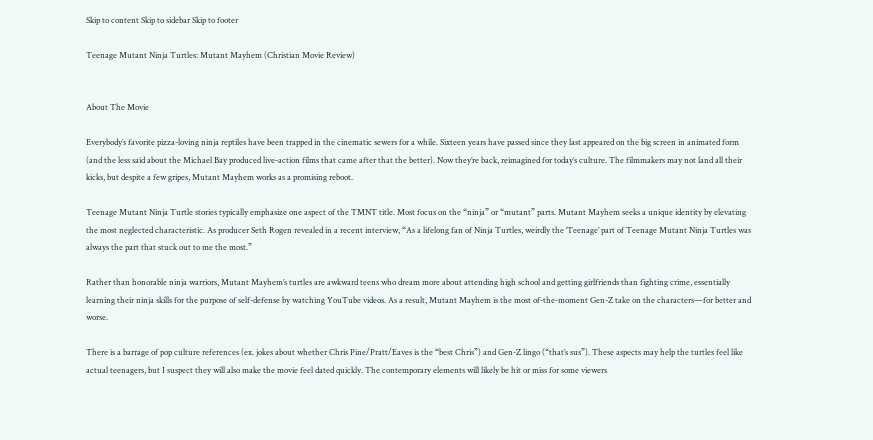Skip to content Skip to sidebar Skip to footer

Teenage Mutant Ninja Turtles: Mutant Mayhem (Christian Movie Review)


About The Movie

Everybody’s favorite pizza-loving ninja reptiles have been trapped in the cinematic sewers for a while. Sixteen years have passed since they last appeared on the big screen in animated form (and the less said about the Michael Bay produced live-action films that came after that the better). Now they’re back, reimagined for today’s culture. The filmmakers may not land all their kicks, but despite a few gripes, Mutant Mayhem works as a promising reboot.

Teenage Mutant Ninja Turtle stories typically emphasize one aspect of the TMNT title. Most focus on the “ninja” or “mutant” parts. Mutant Mayhem seeks a unique identity by elevating the most neglected characteristic. As producer Seth Rogen revealed in a recent interview, “As a lifelong fan of Ninja Turtles, weirdly the ‘Teenage’ part of Teenage Mutant Ninja Turtles was always the part that stuck out to me the most.”

Rather than honorable ninja warriors, Mutant Mayhem’s turtles are awkward teens who dream more about attending high school and getting girlfriends than fighting crime, essentially learning their ninja skills for the purpose of self-defense by watching YouTube videos. As a result, Mutant Mayhem is the most of-the-moment Gen-Z take on the characters—for better and worse.

There is a barrage of pop culture references (ex. jokes about whether Chris Pine/Pratt/Eaves is the “best Chris”) and Gen-Z lingo (“that’s sus”). These aspects may help the turtles feel like actual teenagers, but I suspect they will also make the movie feel dated quickly. The contemporary elements will likely be hit or miss for some viewers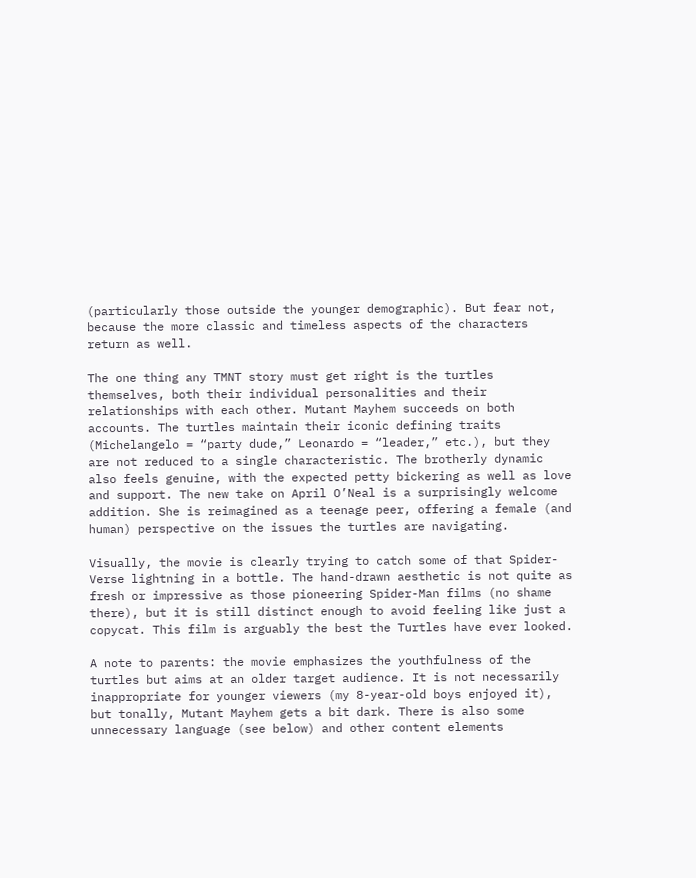(particularly those outside the younger demographic). But fear not, because the more classic and timeless aspects of the characters return as well.

The one thing any TMNT story must get right is the turtles themselves, both their individual personalities and their relationships with each other. Mutant Mayhem succeeds on both accounts. The turtles maintain their iconic defining traits (Michelangelo = “party dude,” Leonardo = “leader,” etc.), but they are not reduced to a single characteristic. The brotherly dynamic also feels genuine, with the expected petty bickering as well as love and support. The new take on April O’Neal is a surprisingly welcome addition. She is reimagined as a teenage peer, offering a female (and human) perspective on the issues the turtles are navigating.

Visually, the movie is clearly trying to catch some of that Spider-Verse lightning in a bottle. The hand-drawn aesthetic is not quite as fresh or impressive as those pioneering Spider-Man films (no shame there), but it is still distinct enough to avoid feeling like just a copycat. This film is arguably the best the Turtles have ever looked.

A note to parents: the movie emphasizes the youthfulness of the turtles but aims at an older target audience. It is not necessarily inappropriate for younger viewers (my 8-year-old boys enjoyed it), but tonally, Mutant Mayhem gets a bit dark. There is also some unnecessary language (see below) and other content elements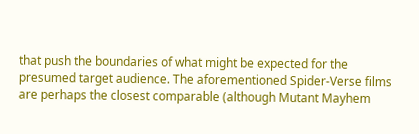that push the boundaries of what might be expected for the presumed target audience. The aforementioned Spider-Verse films are perhaps the closest comparable (although Mutant Mayhem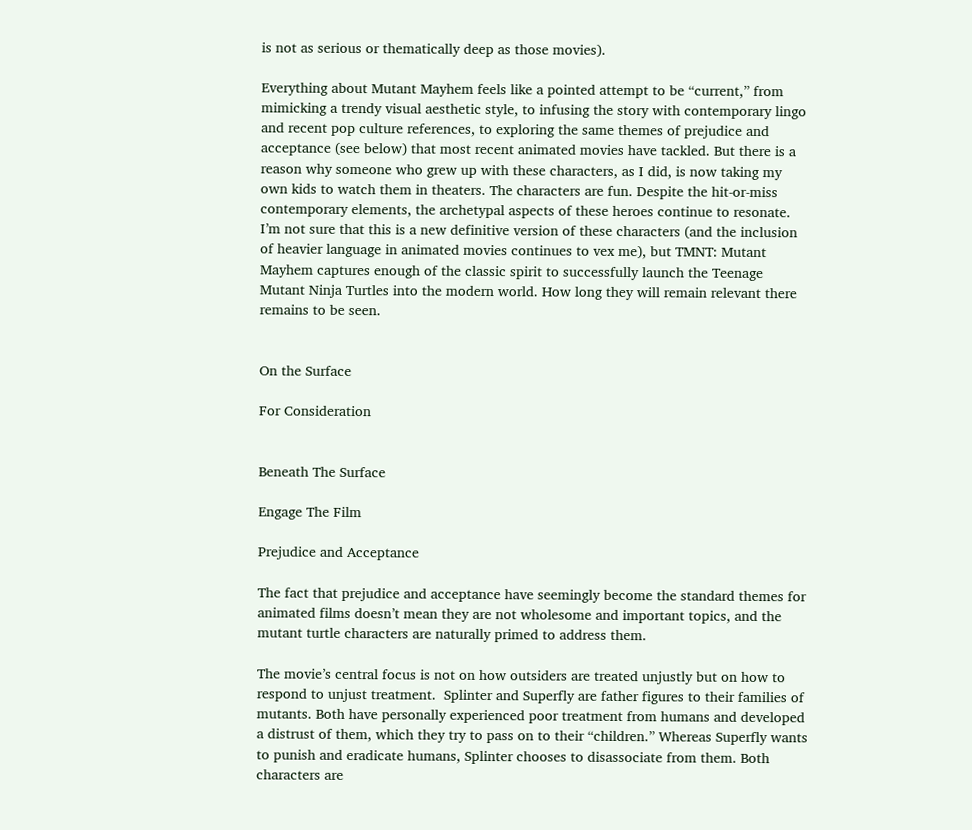is not as serious or thematically deep as those movies).

Everything about Mutant Mayhem feels like a pointed attempt to be “current,” from mimicking a trendy visual aesthetic style, to infusing the story with contemporary lingo and recent pop culture references, to exploring the same themes of prejudice and acceptance (see below) that most recent animated movies have tackled. But there is a reason why someone who grew up with these characters, as I did, is now taking my own kids to watch them in theaters. The characters are fun. Despite the hit-or-miss contemporary elements, the archetypal aspects of these heroes continue to resonate. I’m not sure that this is a new definitive version of these characters (and the inclusion of heavier language in animated movies continues to vex me), but TMNT: Mutant Mayhem captures enough of the classic spirit to successfully launch the Teenage Mutant Ninja Turtles into the modern world. How long they will remain relevant there remains to be seen.


On the Surface

For Consideration


Beneath The Surface

Engage The Film

Prejudice and Acceptance

The fact that prejudice and acceptance have seemingly become the standard themes for animated films doesn’t mean they are not wholesome and important topics, and the mutant turtle characters are naturally primed to address them.

The movie’s central focus is not on how outsiders are treated unjustly but on how to respond to unjust treatment.  Splinter and Superfly are father figures to their families of mutants. Both have personally experienced poor treatment from humans and developed a distrust of them, which they try to pass on to their “children.” Whereas Superfly wants to punish and eradicate humans, Splinter chooses to disassociate from them. Both characters are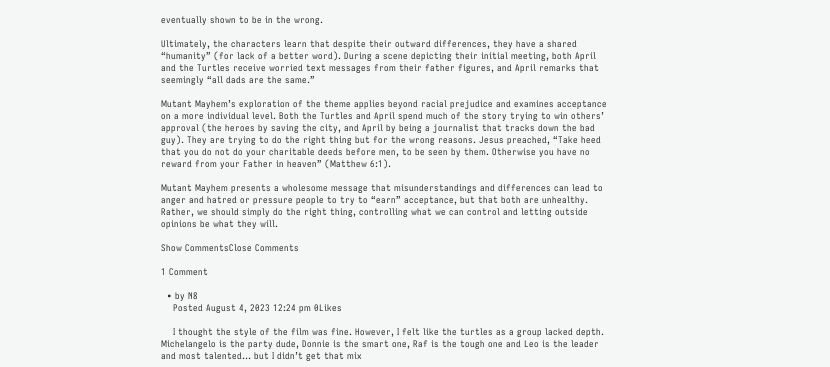eventually shown to be in the wrong.

Ultimately, the characters learn that despite their outward differences, they have a shared “humanity” (for lack of a better word). During a scene depicting their initial meeting, both April and the Turtles receive worried text messages from their father figures, and April remarks that seemingly “all dads are the same.”

Mutant Mayhem’s exploration of the theme applies beyond racial prejudice and examines acceptance on a more individual level. Both the Turtles and April spend much of the story trying to win others’ approval (the heroes by saving the city, and April by being a journalist that tracks down the bad guy). They are trying to do the right thing but for the wrong reasons. Jesus preached, “Take heed that you do not do your charitable deeds before men, to be seen by them. Otherwise you have no reward from your Father in heaven” (Matthew 6:1).

Mutant Mayhem presents a wholesome message that misunderstandings and differences can lead to anger and hatred or pressure people to try to “earn” acceptance, but that both are unhealthy. Rather, we should simply do the right thing, controlling what we can control and letting outside opinions be what they will.

Show CommentsClose Comments

1 Comment

  • by N8
    Posted August 4, 2023 12:24 pm 0Likes

    I thought the style of the film was fine. However, I felt like the turtles as a group lacked depth. Michelangelo is the party dude, Donnie is the smart one, Raf is the tough one and Leo is the leader and most talented… but I didn’t get that mix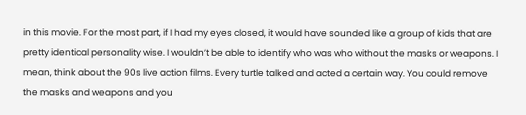in this movie. For the most part, if I had my eyes closed, it would have sounded like a group of kids that are pretty identical personality wise. I wouldn’t be able to identify who was who without the masks or weapons. I mean, think about the 90s live action films. Every turtle talked and acted a certain way. You could remove the masks and weapons and you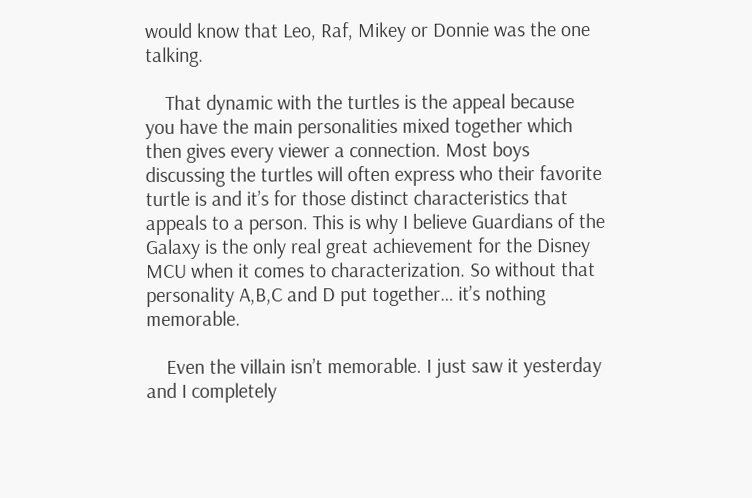would know that Leo, Raf, Mikey or Donnie was the one talking.

    That dynamic with the turtles is the appeal because you have the main personalities mixed together which then gives every viewer a connection. Most boys discussing the turtles will often express who their favorite turtle is and it’s for those distinct characteristics that appeals to a person. This is why I believe Guardians of the Galaxy is the only real great achievement for the Disney MCU when it comes to characterization. So without that personality A,B,C and D put together… it’s nothing memorable.

    Even the villain isn’t memorable. I just saw it yesterday and I completely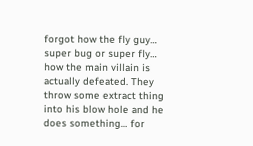forgot how the fly guy… super bug or super fly… how the main villain is actually defeated. They throw some extract thing into his blow hole and he does something… for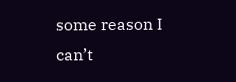some reason I can’t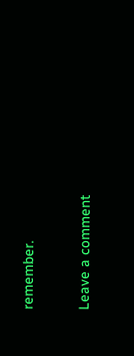remember.

Leave a comment